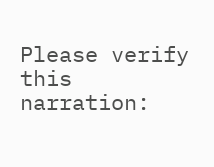Please verify this narration: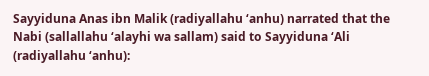Sayyiduna Anas ibn Malik (radiyallahu ‘anhu) narrated that the Nabi (sallallahu ‘alayhi wa sallam) said to Sayyiduna ‘Ali (radiyallahu ‘anhu):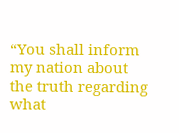“You shall inform my nation about the truth regarding what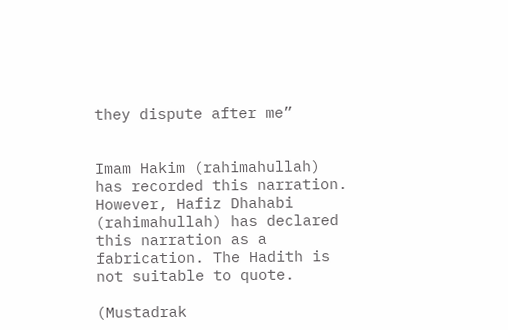they dispute after me”


Imam Hakim (rahimahullah) has recorded this narration. However, Hafiz Dhahabi (rahimahullah) has declared this narration as a fabrication. The Hadith is not suitable to quote.

(Mustadrak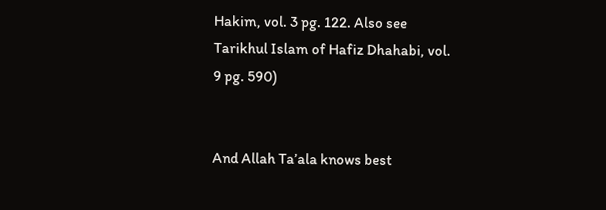Hakim, vol. 3 pg. 122. Also see Tarikhul Islam of Hafiz Dhahabi, vol. 9 pg. 590)


And Allah Ta’ala knows best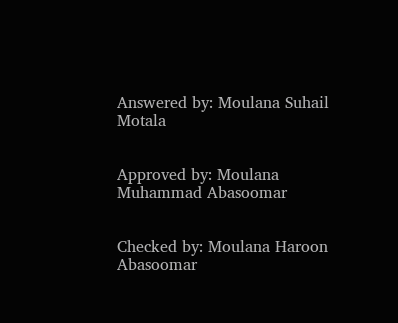Answered by: Moulana Suhail Motala


Approved by: Moulana Muhammad Abasoomar


Checked by: Moulana Haroon Abasoomar